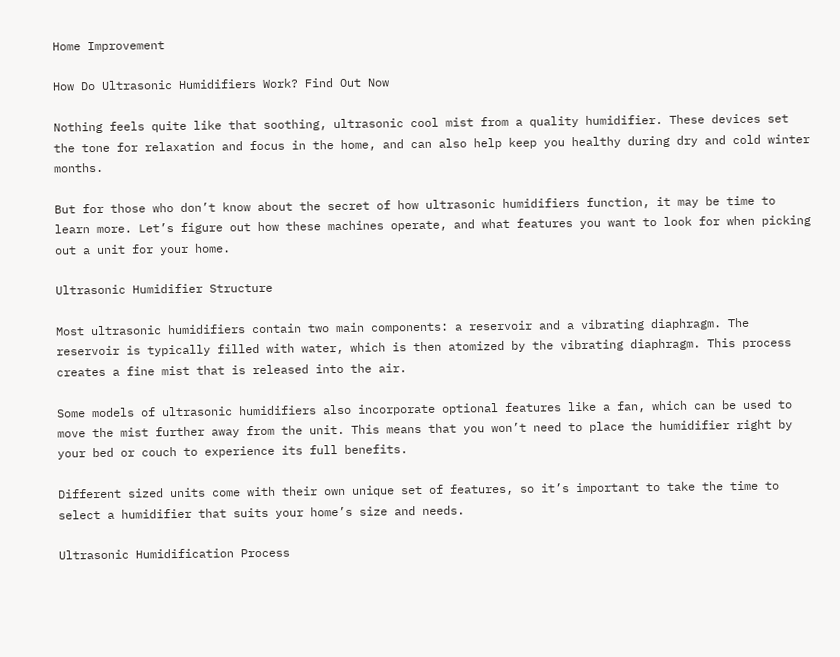Home Improvement

How Do Ultrasonic Humidifiers Work? Find Out Now

Nothing feels quite like that soothing, ultrasonic cool mist from a quality humidifier. These devices set the tone for relaxation and focus in the home, and can also help keep you healthy during dry and cold winter months.

But for those who don’t know about the secret of how ultrasonic humidifiers function, it may be time to learn more. Let’s figure out how these machines operate, and what features you want to look for when picking out a unit for your home.

Ultrasonic Humidifier Structure

Most ultrasonic humidifiers contain two main components: a reservoir and a vibrating diaphragm. The reservoir is typically filled with water, which is then atomized by the vibrating diaphragm. This process creates a fine mist that is released into the air.

Some models of ultrasonic humidifiers also incorporate optional features like a fan, which can be used to move the mist further away from the unit. This means that you won’t need to place the humidifier right by your bed or couch to experience its full benefits.

Different sized units come with their own unique set of features, so it’s important to take the time to select a humidifier that suits your home’s size and needs.

Ultrasonic Humidification Process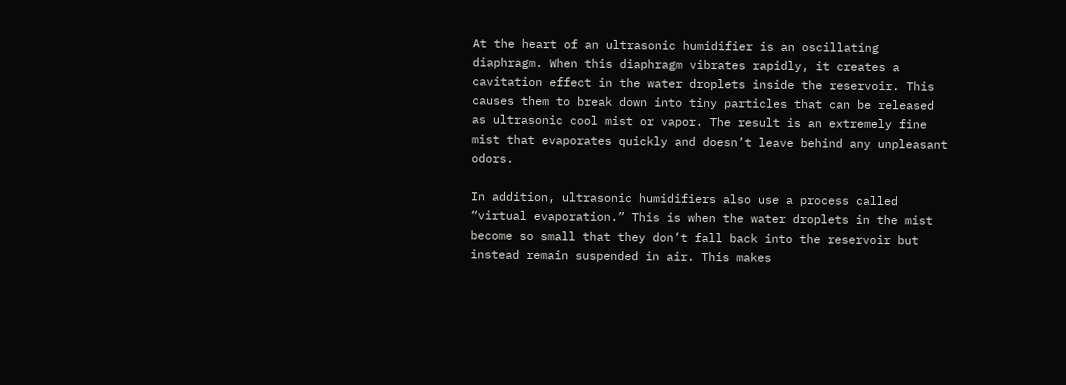At the heart of an ultrasonic humidifier is an oscillating diaphragm. When this diaphragm vibrates rapidly, it creates a cavitation effect in the water droplets inside the reservoir. This causes them to break down into tiny particles that can be released as ultrasonic cool mist or vapor. The result is an extremely fine mist that evaporates quickly and doesn’t leave behind any unpleasant odors.

In addition, ultrasonic humidifiers also use a process called “virtual evaporation.” This is when the water droplets in the mist become so small that they don’t fall back into the reservoir but instead remain suspended in air. This makes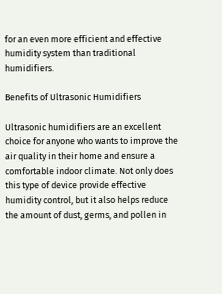for an even more efficient and effective humidity system than traditional humidifiers.

Benefits of Ultrasonic Humidifiers

Ultrasonic humidifiers are an excellent choice for anyone who wants to improve the air quality in their home and ensure a comfortable indoor climate. Not only does this type of device provide effective humidity control, but it also helps reduce the amount of dust, germs, and pollen in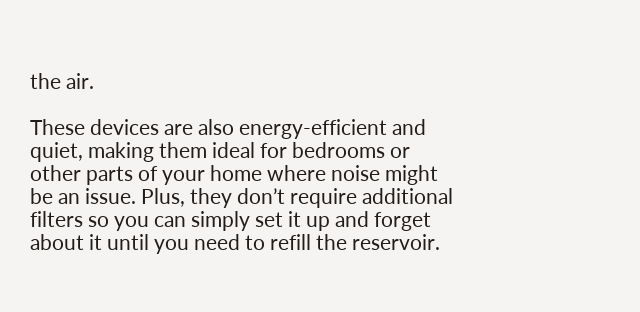the air.

These devices are also energy-efficient and quiet, making them ideal for bedrooms or other parts of your home where noise might be an issue. Plus, they don’t require additional filters so you can simply set it up and forget about it until you need to refill the reservoir.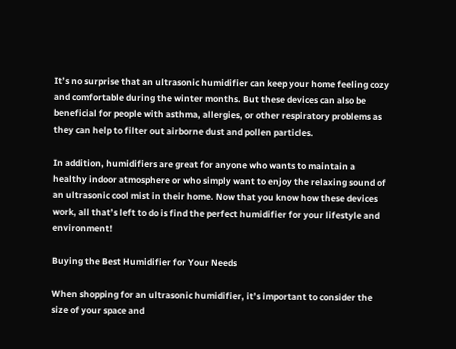It’s no surprise that an ultrasonic humidifier can keep your home feeling cozy and comfortable during the winter months. But these devices can also be beneficial for people with asthma, allergies, or other respiratory problems as they can help to filter out airborne dust and pollen particles.

In addition, humidifiers are great for anyone who wants to maintain a healthy indoor atmosphere or who simply want to enjoy the relaxing sound of an ultrasonic cool mist in their home. Now that you know how these devices work, all that’s left to do is find the perfect humidifier for your lifestyle and environment!

Buying the Best Humidifier for Your Needs

When shopping for an ultrasonic humidifier, it’s important to consider the size of your space and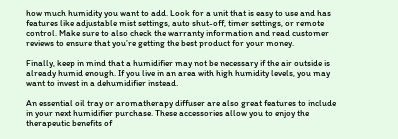how much humidity you want to add. Look for a unit that is easy to use and has features like adjustable mist settings, auto shut-off, timer settings, or remote control. Make sure to also check the warranty information and read customer reviews to ensure that you’re getting the best product for your money.

Finally, keep in mind that a humidifier may not be necessary if the air outside is already humid enough. If you live in an area with high humidity levels, you may want to invest in a dehumidifier instead.

An essential oil tray or aromatherapy diffuser are also great features to include in your next humidifier purchase. These accessories allow you to enjoy the therapeutic benefits of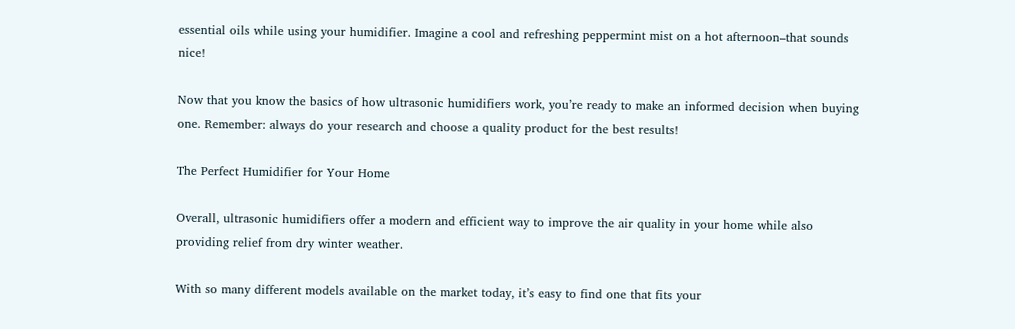essential oils while using your humidifier. Imagine a cool and refreshing peppermint mist on a hot afternoon–that sounds nice!

Now that you know the basics of how ultrasonic humidifiers work, you’re ready to make an informed decision when buying one. Remember: always do your research and choose a quality product for the best results!

The Perfect Humidifier for Your Home

Overall, ultrasonic humidifiers offer a modern and efficient way to improve the air quality in your home while also providing relief from dry winter weather.

With so many different models available on the market today, it’s easy to find one that fits your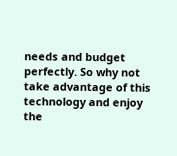needs and budget perfectly. So why not take advantage of this technology and enjoy the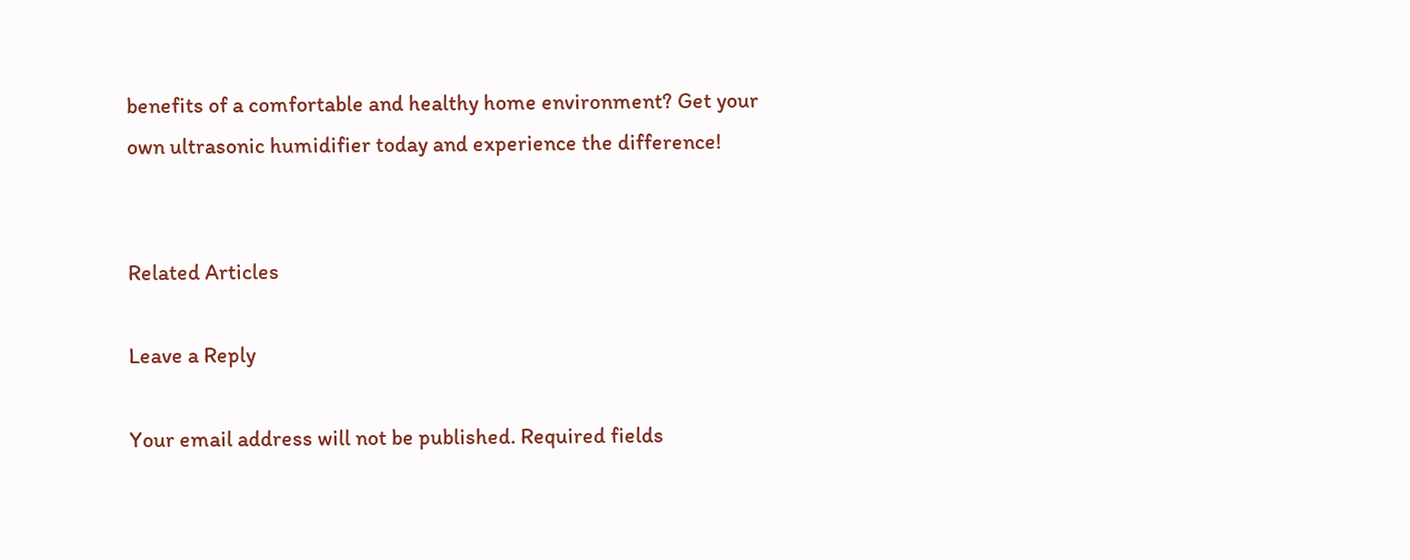benefits of a comfortable and healthy home environment? Get your own ultrasonic humidifier today and experience the difference!


Related Articles

Leave a Reply

Your email address will not be published. Required fields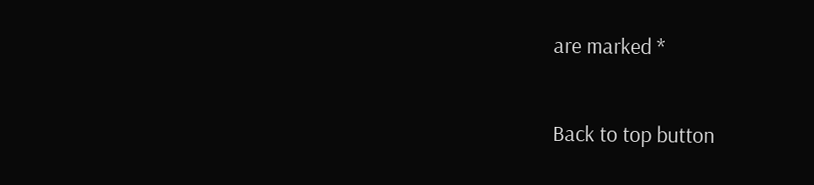are marked *

Back to top button